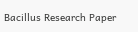Bacillus Research Paper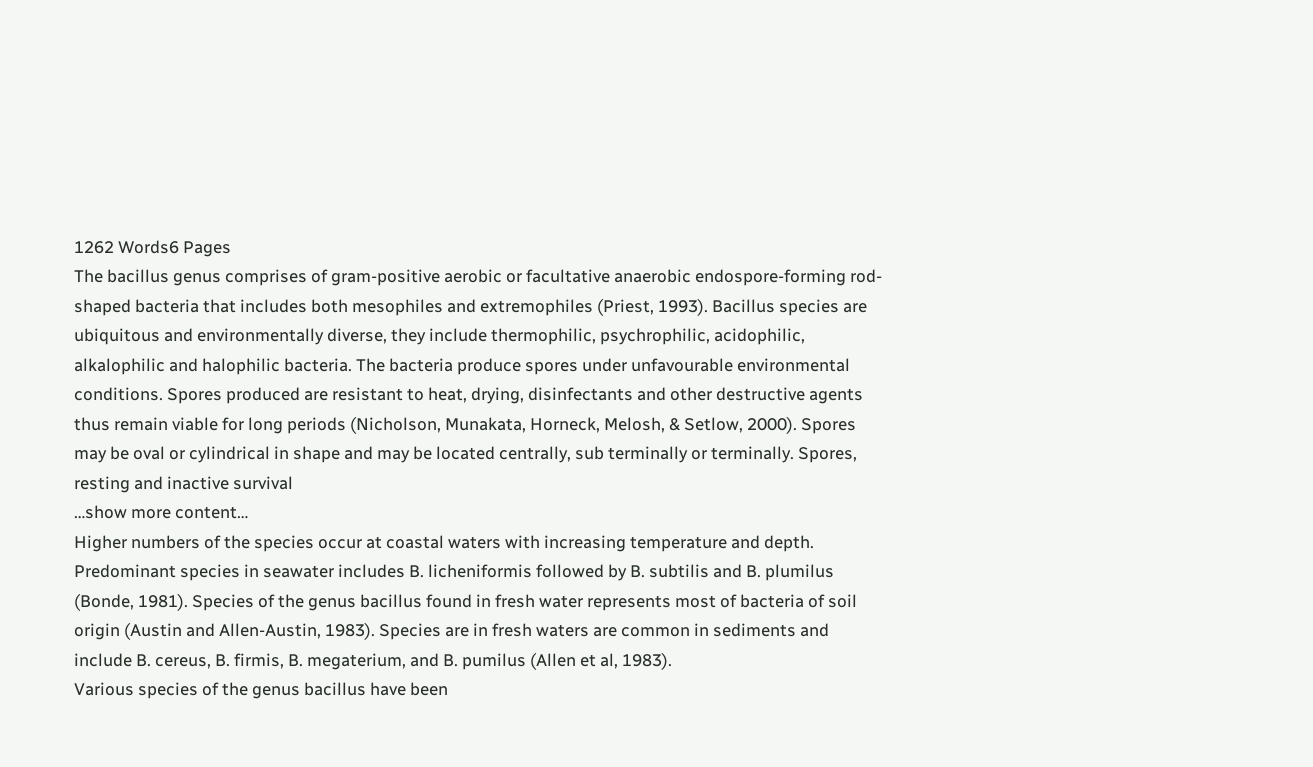1262 Words6 Pages
The bacillus genus comprises of gram-positive aerobic or facultative anaerobic endospore-forming rod-shaped bacteria that includes both mesophiles and extremophiles (Priest, 1993). Bacillus species are ubiquitous and environmentally diverse, they include thermophilic, psychrophilic, acidophilic, alkalophilic and halophilic bacteria. The bacteria produce spores under unfavourable environmental conditions. Spores produced are resistant to heat, drying, disinfectants and other destructive agents thus remain viable for long periods (Nicholson, Munakata, Horneck, Melosh, & Setlow, 2000). Spores may be oval or cylindrical in shape and may be located centrally, sub terminally or terminally. Spores, resting and inactive survival
…show more content…
Higher numbers of the species occur at coastal waters with increasing temperature and depth. Predominant species in seawater includes B. licheniformis followed by B. subtilis and B. plumilus (Bonde, 1981). Species of the genus bacillus found in fresh water represents most of bacteria of soil origin (Austin and Allen-Austin, 1983). Species are in fresh waters are common in sediments and include B. cereus, B. firmis, B. megaterium, and B. pumilus (Allen et al, 1983).
Various species of the genus bacillus have been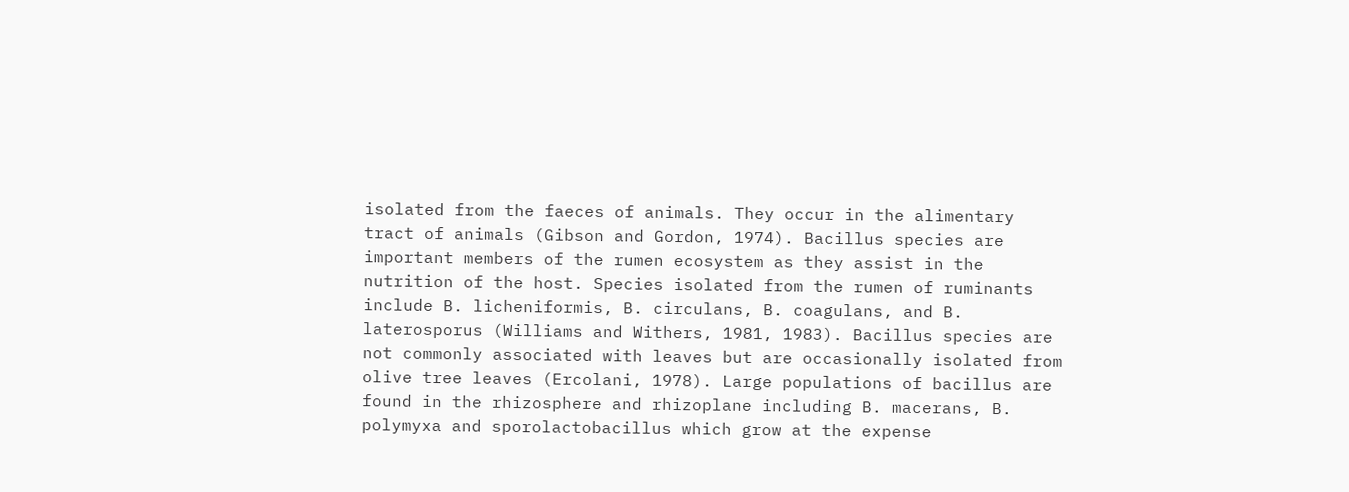isolated from the faeces of animals. They occur in the alimentary tract of animals (Gibson and Gordon, 1974). Bacillus species are important members of the rumen ecosystem as they assist in the nutrition of the host. Species isolated from the rumen of ruminants include B. licheniformis, B. circulans, B. coagulans, and B. laterosporus (Williams and Withers, 1981, 1983). Bacillus species are not commonly associated with leaves but are occasionally isolated from olive tree leaves (Ercolani, 1978). Large populations of bacillus are found in the rhizosphere and rhizoplane including B. macerans, B. polymyxa and sporolactobacillus which grow at the expense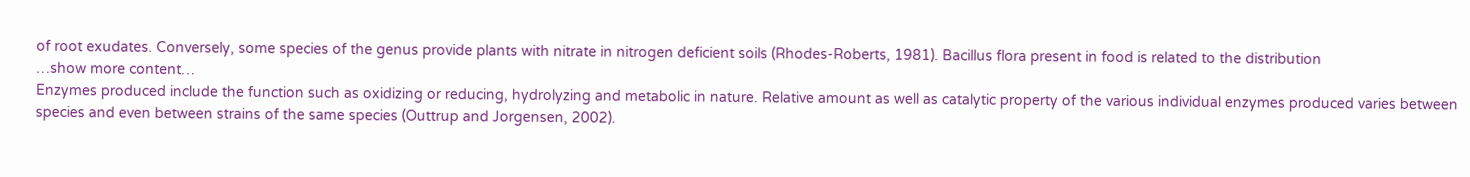of root exudates. Conversely, some species of the genus provide plants with nitrate in nitrogen deficient soils (Rhodes-Roberts, 1981). Bacillus flora present in food is related to the distribution
…show more content…
Enzymes produced include the function such as oxidizing or reducing, hydrolyzing and metabolic in nature. Relative amount as well as catalytic property of the various individual enzymes produced varies between species and even between strains of the same species (Outtrup and Jorgensen, 2002).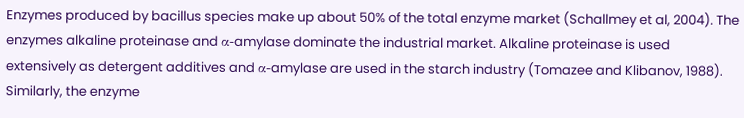Enzymes produced by bacillus species make up about 50% of the total enzyme market (Schallmey et al, 2004). The enzymes alkaline proteinase and α-amylase dominate the industrial market. Alkaline proteinase is used extensively as detergent additives and α-amylase are used in the starch industry (Tomazee and Klibanov, 1988). Similarly, the enzyme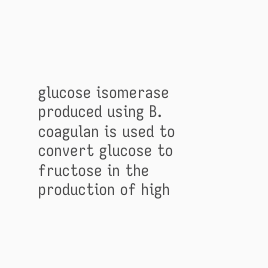glucose isomerase produced using B. coagulan is used to convert glucose to fructose in the production of high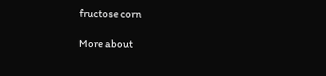fructose corn

More about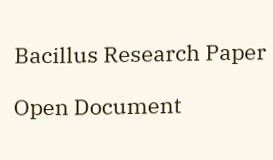Bacillus Research Paper

Open Document